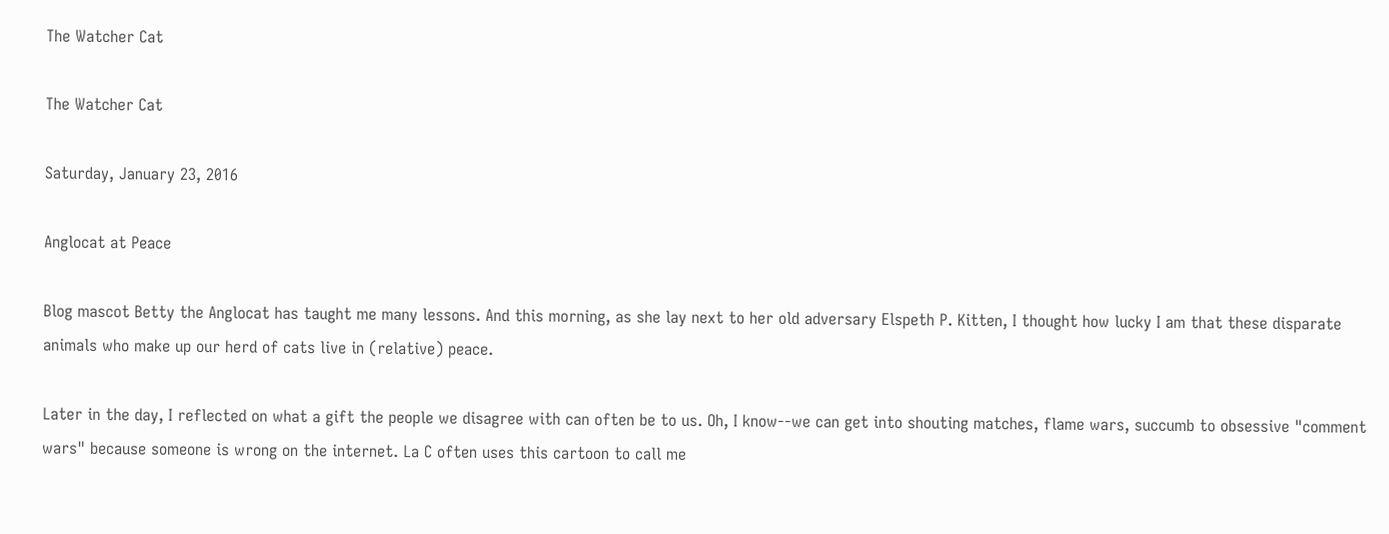The Watcher Cat

The Watcher Cat

Saturday, January 23, 2016

Anglocat at Peace

Blog mascot Betty the Anglocat has taught me many lessons. And this morning, as she lay next to her old adversary Elspeth P. Kitten, I thought how lucky I am that these disparate animals who make up our herd of cats live in (relative) peace.

Later in the day, I reflected on what a gift the people we disagree with can often be to us. Oh, I know--we can get into shouting matches, flame wars, succumb to obsessive "comment wars" because someone is wrong on the internet. La C often uses this cartoon to call me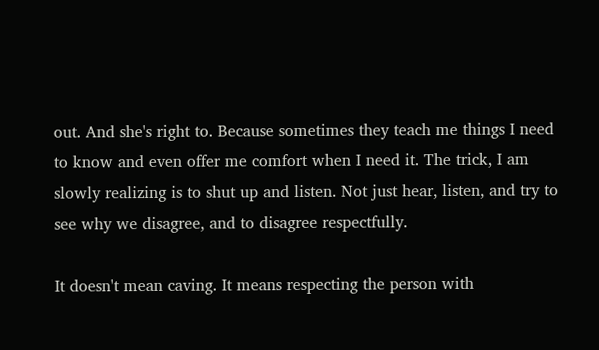out. And she's right to. Because sometimes they teach me things I need to know and even offer me comfort when I need it. The trick, I am slowly realizing is to shut up and listen. Not just hear, listen, and try to see why we disagree, and to disagree respectfully.

It doesn't mean caving. It means respecting the person with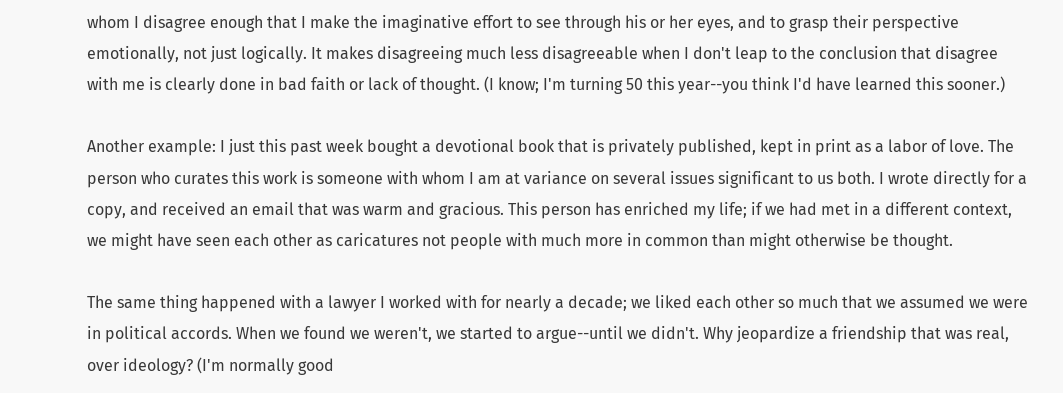whom I disagree enough that I make the imaginative effort to see through his or her eyes, and to grasp their perspective emotionally, not just logically. It makes disagreeing much less disagreeable when I don't leap to the conclusion that disagree with me is clearly done in bad faith or lack of thought. (I know; I'm turning 50 this year--you think I'd have learned this sooner.)

Another example: I just this past week bought a devotional book that is privately published, kept in print as a labor of love. The person who curates this work is someone with whom I am at variance on several issues significant to us both. I wrote directly for a copy, and received an email that was warm and gracious. This person has enriched my life; if we had met in a different context, we might have seen each other as caricatures not people with much more in common than might otherwise be thought.

The same thing happened with a lawyer I worked with for nearly a decade; we liked each other so much that we assumed we were in political accords. When we found we weren't, we started to argue--until we didn't. Why jeopardize a friendship that was real, over ideology? (I'm normally good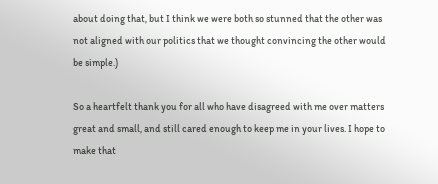about doing that, but I think we were both so stunned that the other was not aligned with our politics that we thought convincing the other would be simple.)

So a heartfelt thank you for all who have disagreed with me over matters great and small, and still cared enough to keep me in your lives. I hope to make that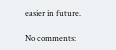easier in future.

No comments: